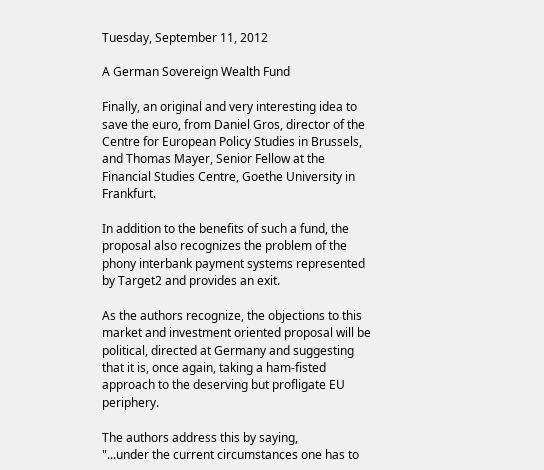Tuesday, September 11, 2012

A German Sovereign Wealth Fund

Finally, an original and very interesting idea to save the euro, from Daniel Gros, director of the Centre for European Policy Studies in Brussels, and Thomas Mayer, Senior Fellow at the Financial Studies Centre, Goethe University in Frankfurt.

In addition to the benefits of such a fund, the proposal also recognizes the problem of the phony interbank payment systems represented by Target2 and provides an exit.

As the authors recognize, the objections to this market and investment oriented proposal will be political, directed at Germany and suggesting that it is, once again, taking a ham-fisted approach to the deserving but profligate EU periphery.

The authors address this by saying,
"...under the current circumstances one has to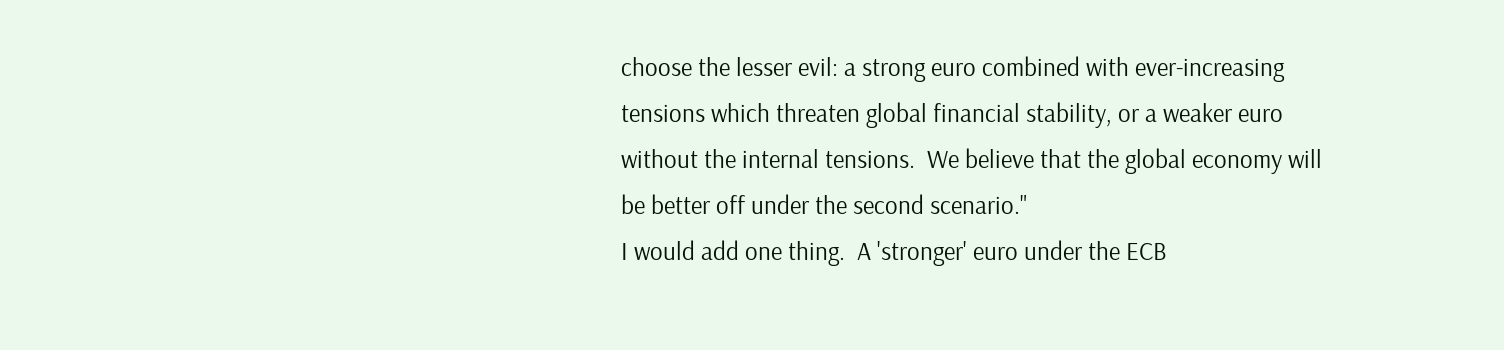choose the lesser evil: a strong euro combined with ever-increasing tensions which threaten global financial stability, or a weaker euro without the internal tensions.  We believe that the global economy will be better off under the second scenario."
I would add one thing.  A 'stronger' euro under the ECB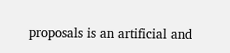proposals is an artificial and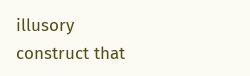illusory construct that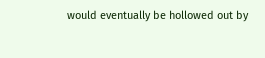would eventually be hollowed out by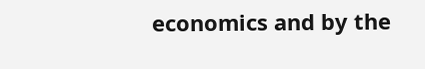economics and by the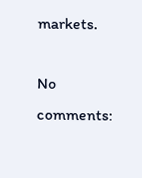markets.

No comments: